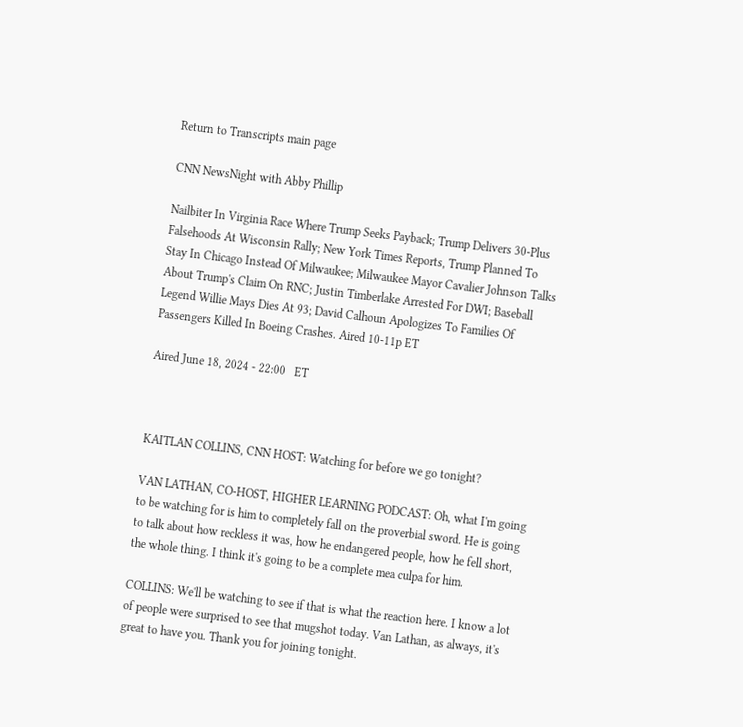Return to Transcripts main page

CNN NewsNight with Abby Phillip

Nailbiter In Virginia Race Where Trump Seeks Payback; Trump Delivers 30-Plus Falsehoods At Wisconsin Rally; New York Times Reports, Trump Planned To Stay In Chicago Instead Of Milwaukee; Milwaukee Mayor Cavalier Johnson Talks About Trump's Claim On RNC; Justin Timberlake Arrested For DWI; Baseball Legend Willie Mays Dies At 93; David Calhoun Apologizes To Families Of Passengers Killed In Boeing Crashes. Aired 10-11p ET

Aired June 18, 2024 - 22:00   ET



KAITLAN COLLINS, CNN HOST: Watching for before we go tonight?

VAN LATHAN, CO-HOST, HIGHER LEARNING PODCAST: Oh, what I'm going to be watching for is him to completely fall on the proverbial sword. He is going to talk about how reckless it was, how he endangered people, how he fell short, the whole thing. I think it's going to be a complete mea culpa for him.

COLLINS: We'll be watching to see if that is what the reaction here. I know a lot of people were surprised to see that mugshot today. Van Lathan, as always, it's great to have you. Thank you for joining tonight.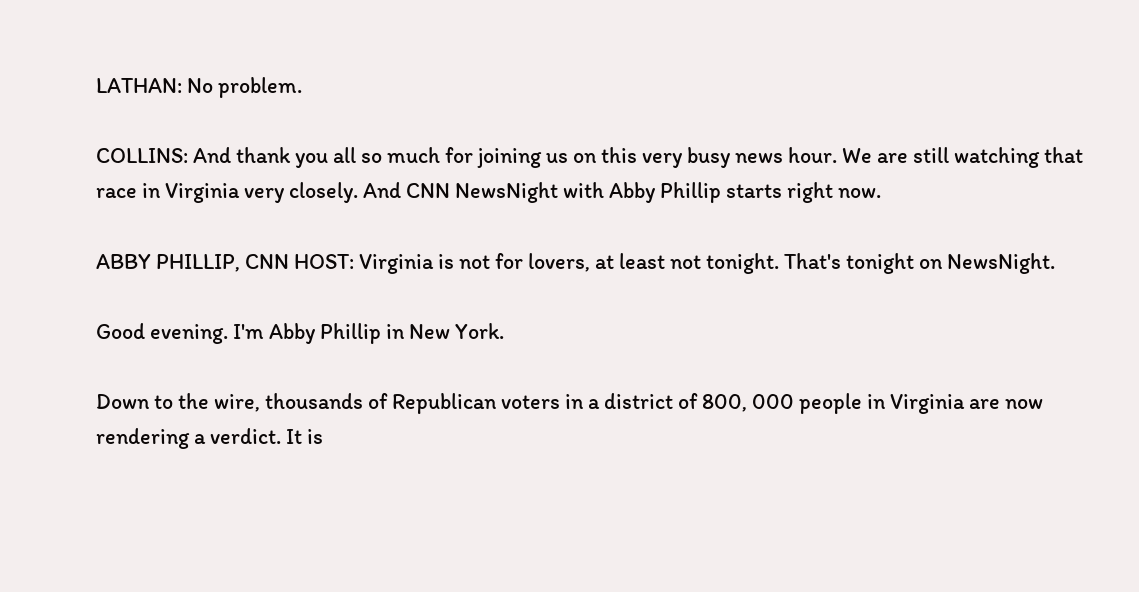LATHAN: No problem.

COLLINS: And thank you all so much for joining us on this very busy news hour. We are still watching that race in Virginia very closely. And CNN NewsNight with Abby Phillip starts right now.

ABBY PHILLIP, CNN HOST: Virginia is not for lovers, at least not tonight. That's tonight on NewsNight.

Good evening. I'm Abby Phillip in New York.

Down to the wire, thousands of Republican voters in a district of 800, 000 people in Virginia are now rendering a verdict. It is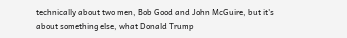technically about two men, Bob Good and John McGuire, but it's about something else, what Donald Trump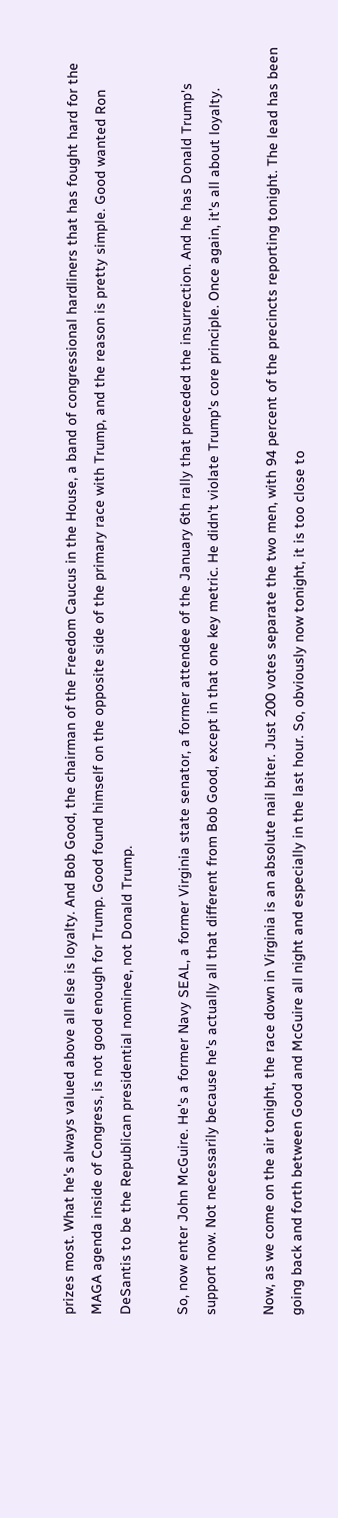prizes most. What he's always valued above all else is loyalty. And Bob Good, the chairman of the Freedom Caucus in the House, a band of congressional hardliners that has fought hard for the MAGA agenda inside of Congress, is not good enough for Trump. Good found himself on the opposite side of the primary race with Trump, and the reason is pretty simple. Good wanted Ron DeSantis to be the Republican presidential nominee, not Donald Trump.

So, now enter John McGuire. He's a former Navy SEAL, a former Virginia state senator, a former attendee of the January 6th rally that preceded the insurrection. And he has Donald Trump's support now. Not necessarily because he's actually all that different from Bob Good, except in that one key metric. He didn't violate Trump's core principle. Once again, it's all about loyalty.

Now, as we come on the air tonight, the race down in Virginia is an absolute nail biter. Just 200 votes separate the two men, with 94 percent of the precincts reporting tonight. The lead has been going back and forth between Good and McGuire all night and especially in the last hour. So, obviously now tonight, it is too close to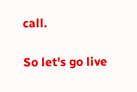call.

So let's go live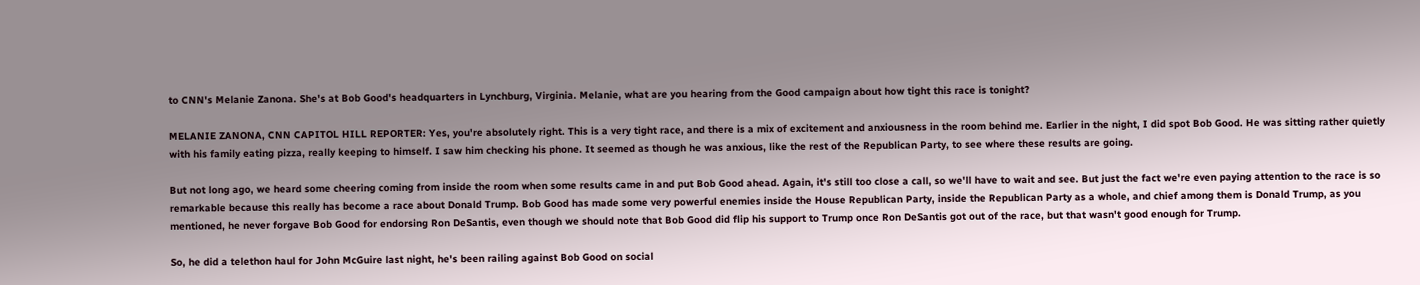to CNN's Melanie Zanona. She's at Bob Good's headquarters in Lynchburg, Virginia. Melanie, what are you hearing from the Good campaign about how tight this race is tonight?

MELANIE ZANONA, CNN CAPITOL HILL REPORTER: Yes, you're absolutely right. This is a very tight race, and there is a mix of excitement and anxiousness in the room behind me. Earlier in the night, I did spot Bob Good. He was sitting rather quietly with his family eating pizza, really keeping to himself. I saw him checking his phone. It seemed as though he was anxious, like the rest of the Republican Party, to see where these results are going.

But not long ago, we heard some cheering coming from inside the room when some results came in and put Bob Good ahead. Again, it's still too close a call, so we'll have to wait and see. But just the fact we're even paying attention to the race is so remarkable because this really has become a race about Donald Trump. Bob Good has made some very powerful enemies inside the House Republican Party, inside the Republican Party as a whole, and chief among them is Donald Trump, as you mentioned, he never forgave Bob Good for endorsing Ron DeSantis, even though we should note that Bob Good did flip his support to Trump once Ron DeSantis got out of the race, but that wasn't good enough for Trump.

So, he did a telethon haul for John McGuire last night, he's been railing against Bob Good on social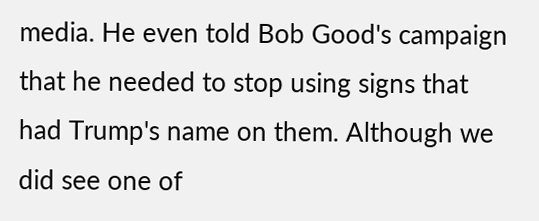media. He even told Bob Good's campaign that he needed to stop using signs that had Trump's name on them. Although we did see one of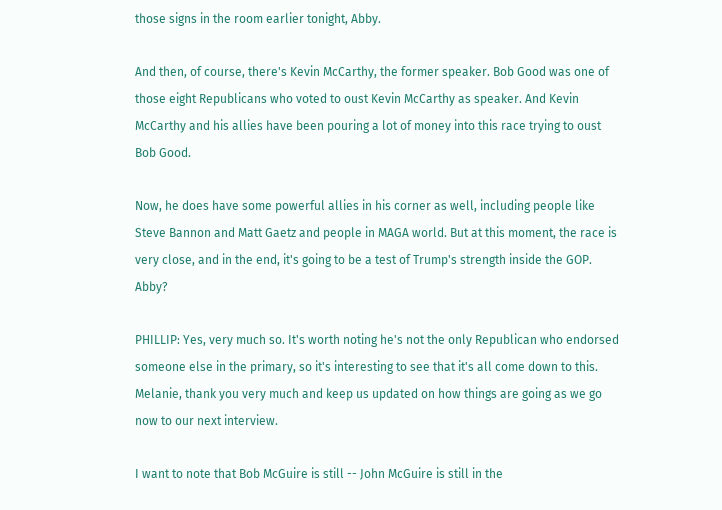those signs in the room earlier tonight, Abby.

And then, of course, there's Kevin McCarthy, the former speaker. Bob Good was one of those eight Republicans who voted to oust Kevin McCarthy as speaker. And Kevin McCarthy and his allies have been pouring a lot of money into this race trying to oust Bob Good.

Now, he does have some powerful allies in his corner as well, including people like Steve Bannon and Matt Gaetz and people in MAGA world. But at this moment, the race is very close, and in the end, it's going to be a test of Trump's strength inside the GOP. Abby?

PHILLIP: Yes, very much so. It's worth noting he's not the only Republican who endorsed someone else in the primary, so it's interesting to see that it's all come down to this. Melanie, thank you very much and keep us updated on how things are going as we go now to our next interview.

I want to note that Bob McGuire is still -- John McGuire is still in the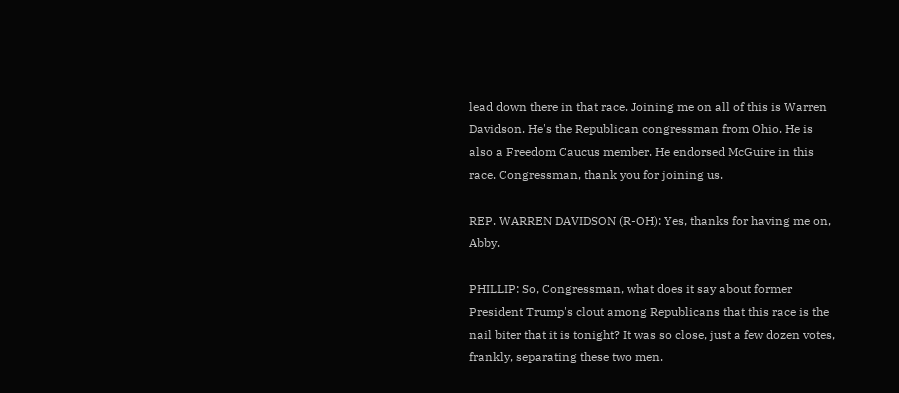lead down there in that race. Joining me on all of this is Warren Davidson. He's the Republican congressman from Ohio. He is also a Freedom Caucus member. He endorsed McGuire in this race. Congressman, thank you for joining us.

REP. WARREN DAVIDSON (R-OH): Yes, thanks for having me on, Abby.

PHILLIP: So, Congressman, what does it say about former President Trump's clout among Republicans that this race is the nail biter that it is tonight? It was so close, just a few dozen votes, frankly, separating these two men.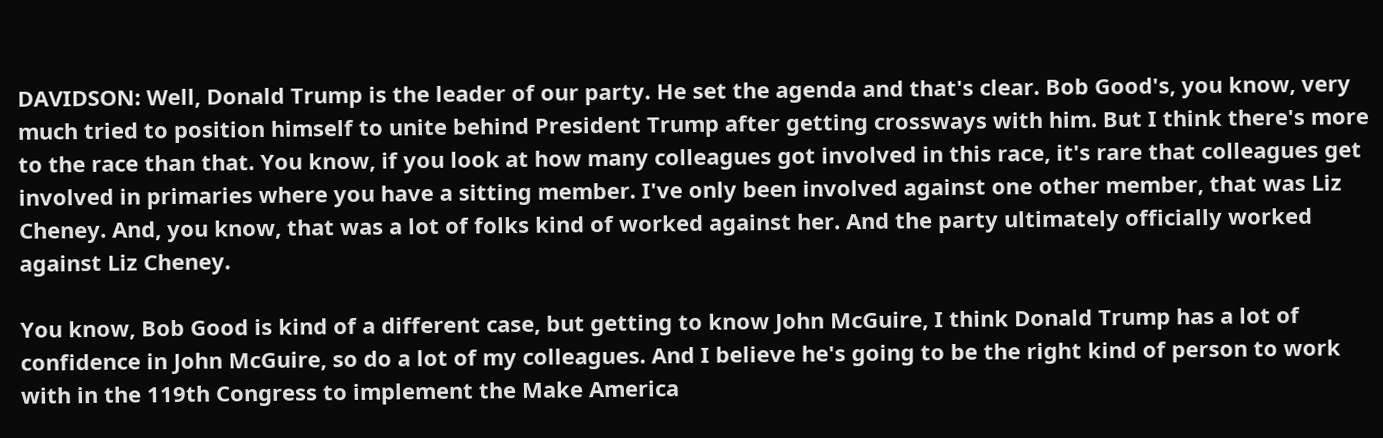DAVIDSON: Well, Donald Trump is the leader of our party. He set the agenda and that's clear. Bob Good's, you know, very much tried to position himself to unite behind President Trump after getting crossways with him. But I think there's more to the race than that. You know, if you look at how many colleagues got involved in this race, it's rare that colleagues get involved in primaries where you have a sitting member. I've only been involved against one other member, that was Liz Cheney. And, you know, that was a lot of folks kind of worked against her. And the party ultimately officially worked against Liz Cheney.

You know, Bob Good is kind of a different case, but getting to know John McGuire, I think Donald Trump has a lot of confidence in John McGuire, so do a lot of my colleagues. And I believe he's going to be the right kind of person to work with in the 119th Congress to implement the Make America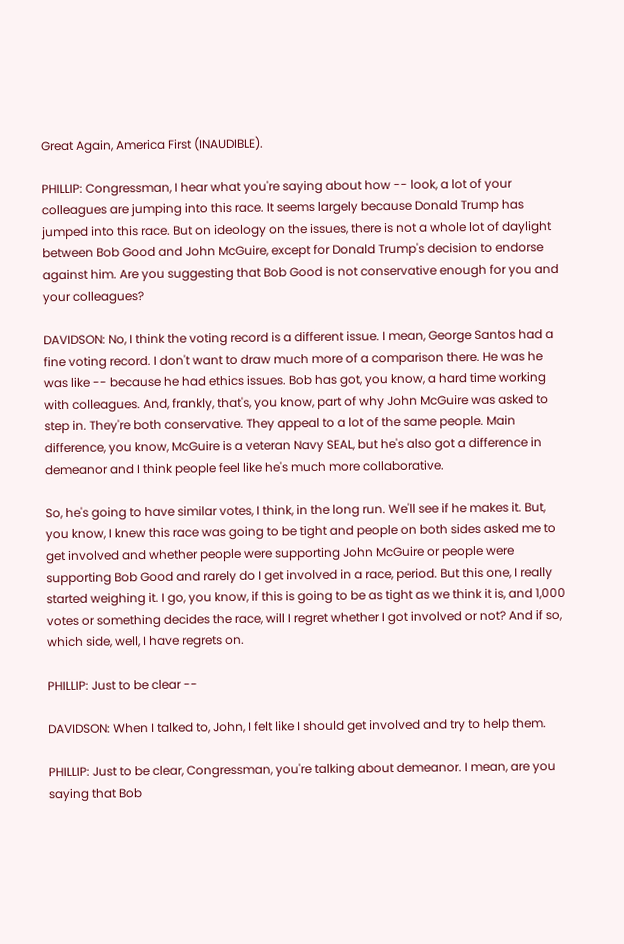Great Again, America First (INAUDIBLE).

PHILLIP: Congressman, I hear what you're saying about how -- look, a lot of your colleagues are jumping into this race. It seems largely because Donald Trump has jumped into this race. But on ideology on the issues, there is not a whole lot of daylight between Bob Good and John McGuire, except for Donald Trump's decision to endorse against him. Are you suggesting that Bob Good is not conservative enough for you and your colleagues?

DAVIDSON: No, I think the voting record is a different issue. I mean, George Santos had a fine voting record. I don't want to draw much more of a comparison there. He was he was like -- because he had ethics issues. Bob has got, you know, a hard time working with colleagues. And, frankly, that's, you know, part of why John McGuire was asked to step in. They're both conservative. They appeal to a lot of the same people. Main difference, you know, McGuire is a veteran Navy SEAL, but he's also got a difference in demeanor and I think people feel like he's much more collaborative.

So, he's going to have similar votes, I think, in the long run. We'll see if he makes it. But, you know, I knew this race was going to be tight and people on both sides asked me to get involved and whether people were supporting John McGuire or people were supporting Bob Good and rarely do I get involved in a race, period. But this one, I really started weighing it. I go, you know, if this is going to be as tight as we think it is, and 1,000 votes or something decides the race, will I regret whether I got involved or not? And if so, which side, well, I have regrets on.

PHILLIP: Just to be clear --

DAVIDSON: When I talked to, John, I felt like I should get involved and try to help them.

PHILLIP: Just to be clear, Congressman, you're talking about demeanor. I mean, are you saying that Bob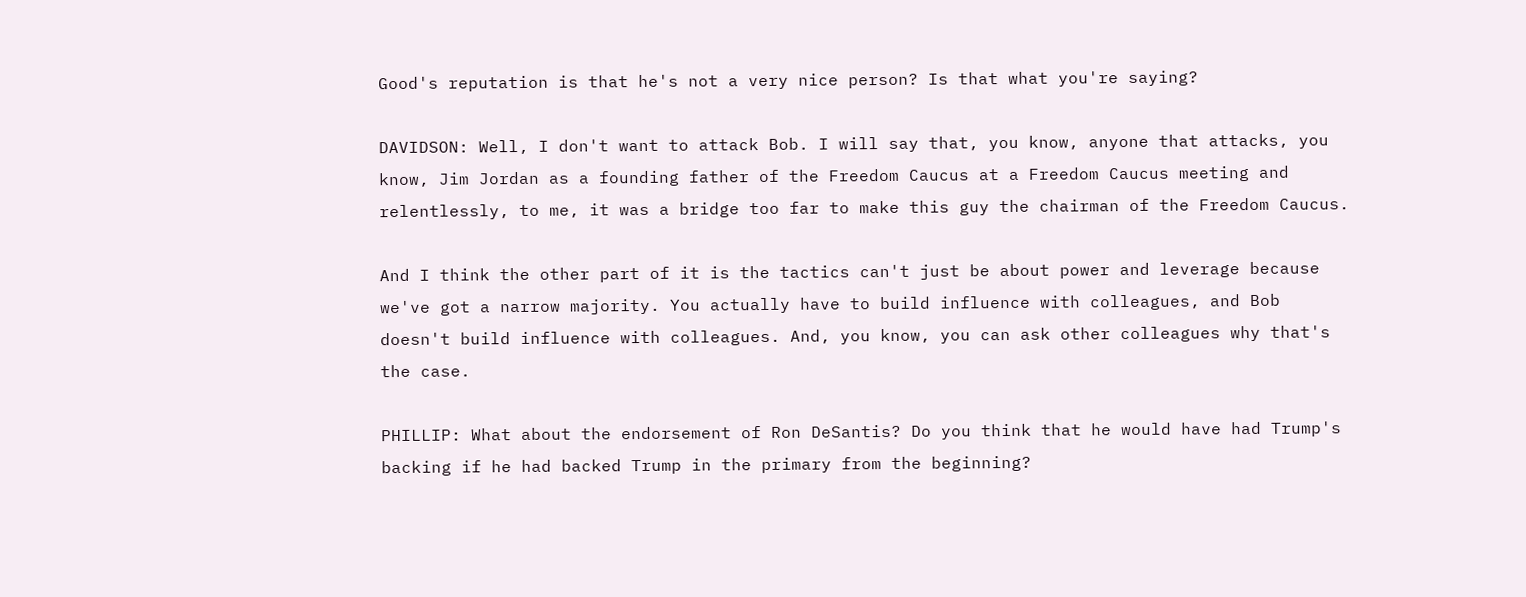Good's reputation is that he's not a very nice person? Is that what you're saying?

DAVIDSON: Well, I don't want to attack Bob. I will say that, you know, anyone that attacks, you know, Jim Jordan as a founding father of the Freedom Caucus at a Freedom Caucus meeting and relentlessly, to me, it was a bridge too far to make this guy the chairman of the Freedom Caucus.

And I think the other part of it is the tactics can't just be about power and leverage because we've got a narrow majority. You actually have to build influence with colleagues, and Bob doesn't build influence with colleagues. And, you know, you can ask other colleagues why that's the case.

PHILLIP: What about the endorsement of Ron DeSantis? Do you think that he would have had Trump's backing if he had backed Trump in the primary from the beginning?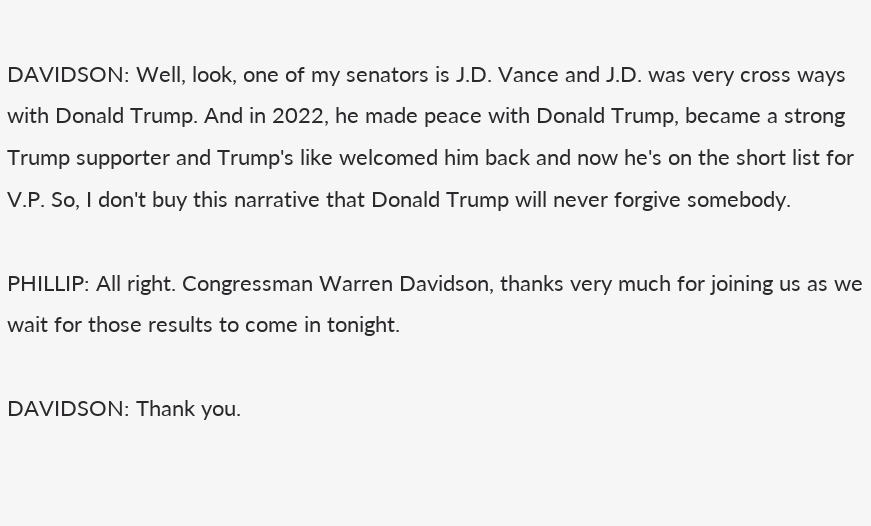DAVIDSON: Well, look, one of my senators is J.D. Vance and J.D. was very cross ways with Donald Trump. And in 2022, he made peace with Donald Trump, became a strong Trump supporter and Trump's like welcomed him back and now he's on the short list for V.P. So, I don't buy this narrative that Donald Trump will never forgive somebody.

PHILLIP: All right. Congressman Warren Davidson, thanks very much for joining us as we wait for those results to come in tonight.

DAVIDSON: Thank you.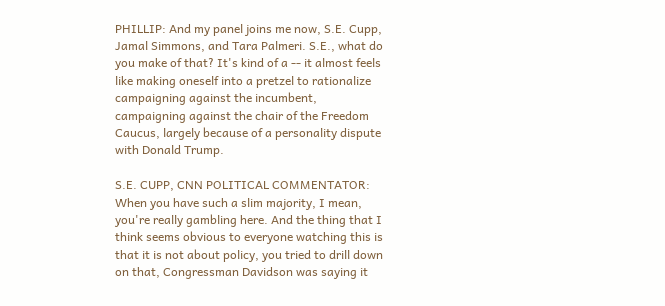PHILLIP: And my panel joins me now, S.E. Cupp, Jamal Simmons, and Tara Palmeri. S.E., what do you make of that? It's kind of a -- it almost feels like making oneself into a pretzel to rationalize campaigning against the incumbent, campaigning against the chair of the Freedom Caucus, largely because of a personality dispute with Donald Trump.

S.E. CUPP, CNN POLITICAL COMMENTATOR: When you have such a slim majority, I mean, you're really gambling here. And the thing that I think seems obvious to everyone watching this is that it is not about policy, you tried to drill down on that, Congressman Davidson was saying it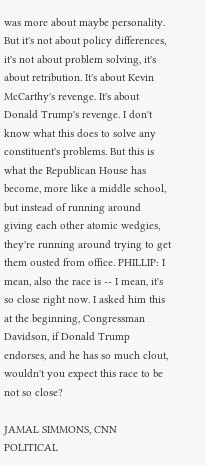was more about maybe personality. But it's not about policy differences, it's not about problem solving, it's about retribution. It's about Kevin McCarthy's revenge. It's about Donald Trump's revenge. I don't know what this does to solve any constituent's problems. But this is what the Republican House has become, more like a middle school, but instead of running around giving each other atomic wedgies, they're running around trying to get them ousted from office. PHILLIP: I mean, also the race is -- I mean, it's so close right now. I asked him this at the beginning, Congressman Davidson, if Donald Trump endorses, and he has so much clout, wouldn't you expect this race to be not so close?

JAMAL SIMMONS, CNN POLITICAL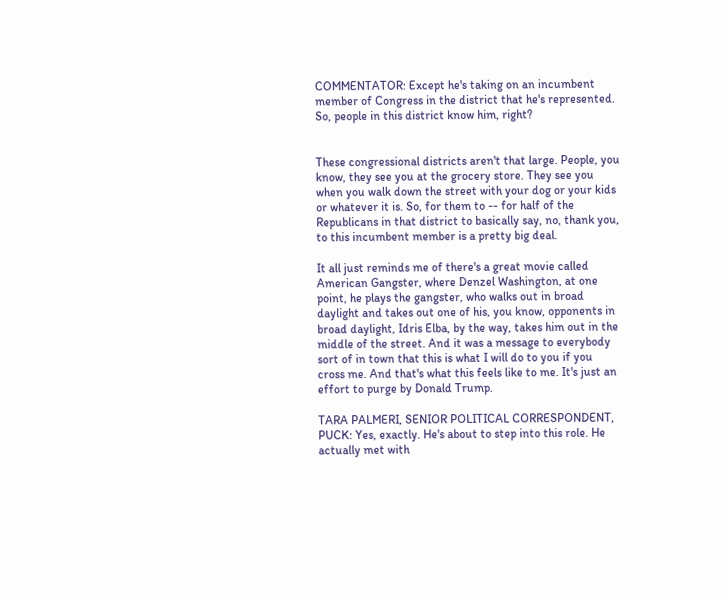COMMENTATOR: Except he's taking on an incumbent member of Congress in the district that he's represented. So, people in this district know him, right?


These congressional districts aren't that large. People, you know, they see you at the grocery store. They see you when you walk down the street with your dog or your kids or whatever it is. So, for them to -- for half of the Republicans in that district to basically say, no, thank you, to this incumbent member is a pretty big deal.

It all just reminds me of there's a great movie called American Gangster, where Denzel Washington, at one point, he plays the gangster, who walks out in broad daylight and takes out one of his, you know, opponents in broad daylight, Idris Elba, by the way, takes him out in the middle of the street. And it was a message to everybody sort of in town that this is what I will do to you if you cross me. And that's what this feels like to me. It's just an effort to purge by Donald Trump.

TARA PALMERI, SENIOR POLITICAL CORRESPONDENT, PUCK: Yes, exactly. He's about to step into this role. He actually met with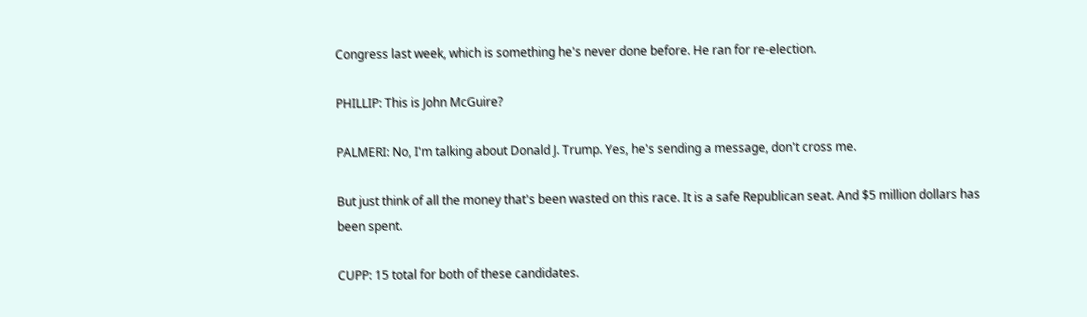Congress last week, which is something he's never done before. He ran for re-election.

PHILLIP: This is John McGuire?

PALMERI: No, I'm talking about Donald J. Trump. Yes, he's sending a message, don't cross me.

But just think of all the money that's been wasted on this race. It is a safe Republican seat. And $5 million dollars has been spent.

CUPP: 15 total for both of these candidates.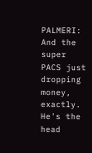PALMERI: And the super PACS just dropping money, exactly. He's the head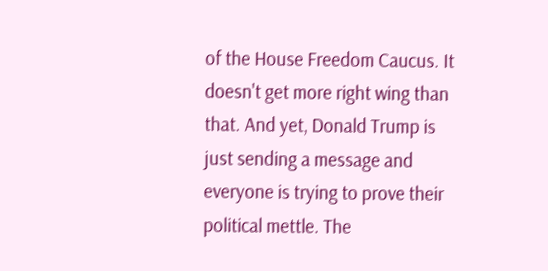of the House Freedom Caucus. It doesn't get more right wing than that. And yet, Donald Trump is just sending a message and everyone is trying to prove their political mettle. The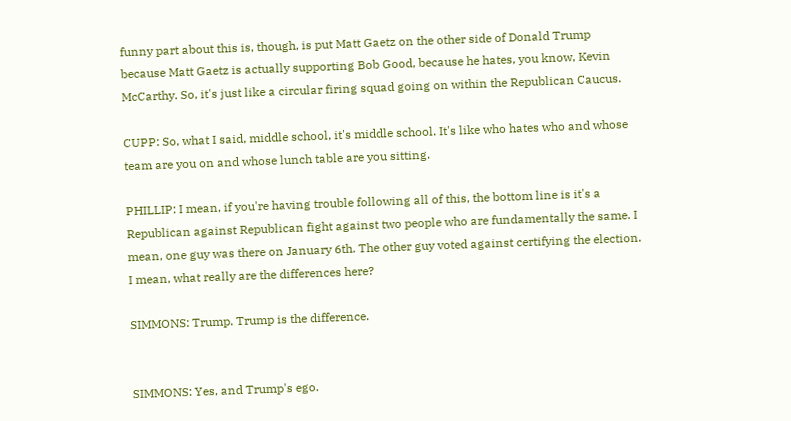funny part about this is, though, is put Matt Gaetz on the other side of Donald Trump because Matt Gaetz is actually supporting Bob Good, because he hates, you know, Kevin McCarthy. So, it's just like a circular firing squad going on within the Republican Caucus.

CUPP: So, what I said, middle school, it's middle school. It's like who hates who and whose team are you on and whose lunch table are you sitting.

PHILLIP: I mean, if you're having trouble following all of this, the bottom line is it's a Republican against Republican fight against two people who are fundamentally the same. I mean, one guy was there on January 6th. The other guy voted against certifying the election. I mean, what really are the differences here?

SIMMONS: Trump. Trump is the difference.


SIMMONS: Yes, and Trump's ego.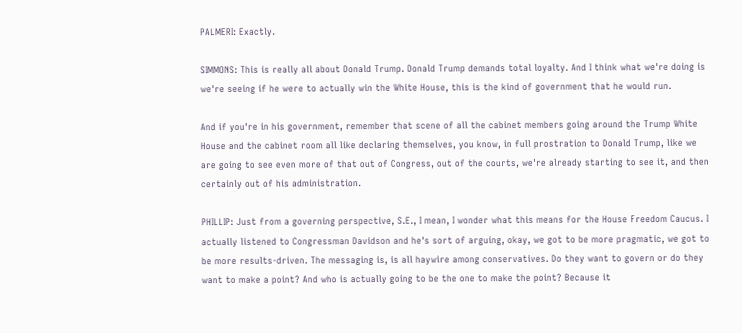PALMERI: Exactly.

SIMMONS: This is really all about Donald Trump. Donald Trump demands total loyalty. And I think what we're doing is we're seeing if he were to actually win the White House, this is the kind of government that he would run.

And if you're in his government, remember that scene of all the cabinet members going around the Trump White House and the cabinet room all like declaring themselves, you know, in full prostration to Donald Trump, like we are going to see even more of that out of Congress, out of the courts, we're already starting to see it, and then certainly out of his administration.

PHILLIP: Just from a governing perspective, S.E., I mean, I wonder what this means for the House Freedom Caucus. I actually listened to Congressman Davidson and he's sort of arguing, okay, we got to be more pragmatic, we got to be more results-driven. The messaging is, is all haywire among conservatives. Do they want to govern or do they want to make a point? And who is actually going to be the one to make the point? Because it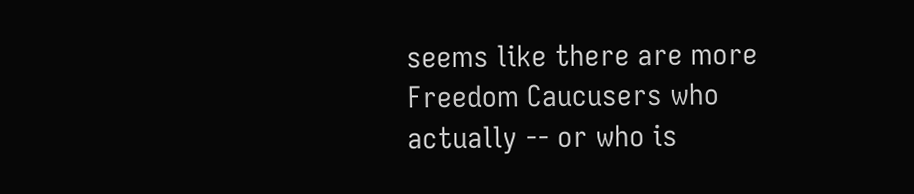seems like there are more Freedom Caucusers who actually -- or who is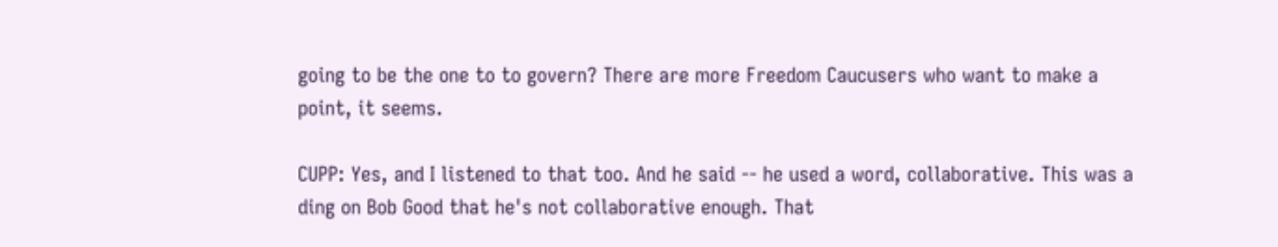going to be the one to to govern? There are more Freedom Caucusers who want to make a point, it seems.

CUPP: Yes, and I listened to that too. And he said -- he used a word, collaborative. This was a ding on Bob Good that he's not collaborative enough. That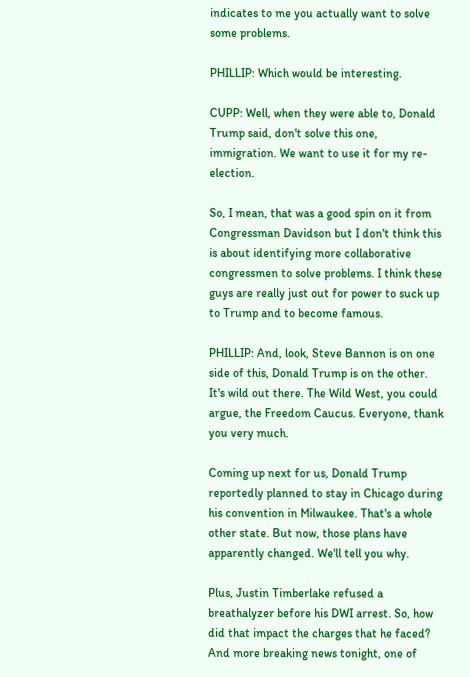indicates to me you actually want to solve some problems.

PHILLIP: Which would be interesting.

CUPP: Well, when they were able to, Donald Trump said, don't solve this one, immigration. We want to use it for my re-election.

So, I mean, that was a good spin on it from Congressman Davidson but I don't think this is about identifying more collaborative congressmen to solve problems. I think these guys are really just out for power to suck up to Trump and to become famous.

PHILLIP: And, look, Steve Bannon is on one side of this, Donald Trump is on the other. It's wild out there. The Wild West, you could argue, the Freedom Caucus. Everyone, thank you very much.

Coming up next for us, Donald Trump reportedly planned to stay in Chicago during his convention in Milwaukee. That's a whole other state. But now, those plans have apparently changed. We'll tell you why.

Plus, Justin Timberlake refused a breathalyzer before his DWI arrest. So, how did that impact the charges that he faced? And more breaking news tonight, one of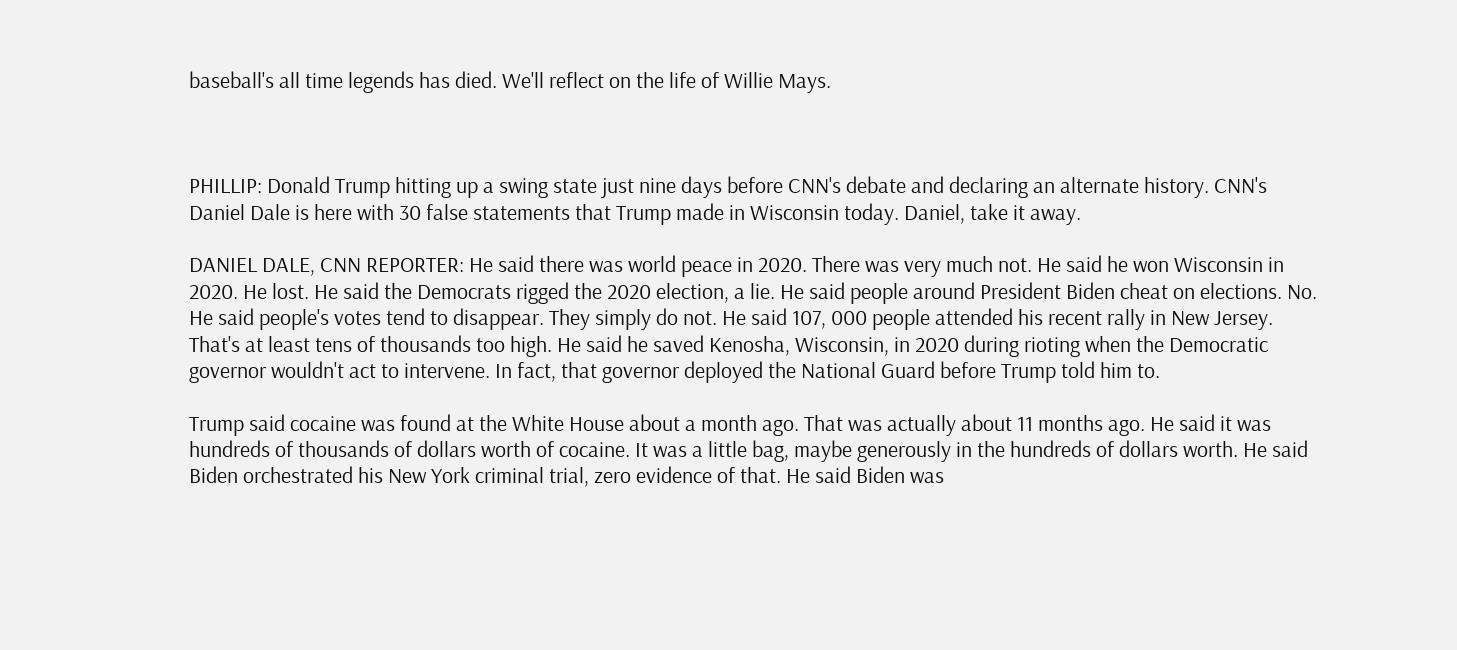baseball's all time legends has died. We'll reflect on the life of Willie Mays.



PHILLIP: Donald Trump hitting up a swing state just nine days before CNN's debate and declaring an alternate history. CNN's Daniel Dale is here with 30 false statements that Trump made in Wisconsin today. Daniel, take it away.

DANIEL DALE, CNN REPORTER: He said there was world peace in 2020. There was very much not. He said he won Wisconsin in 2020. He lost. He said the Democrats rigged the 2020 election, a lie. He said people around President Biden cheat on elections. No. He said people's votes tend to disappear. They simply do not. He said 107, 000 people attended his recent rally in New Jersey. That's at least tens of thousands too high. He said he saved Kenosha, Wisconsin, in 2020 during rioting when the Democratic governor wouldn't act to intervene. In fact, that governor deployed the National Guard before Trump told him to.

Trump said cocaine was found at the White House about a month ago. That was actually about 11 months ago. He said it was hundreds of thousands of dollars worth of cocaine. It was a little bag, maybe generously in the hundreds of dollars worth. He said Biden orchestrated his New York criminal trial, zero evidence of that. He said Biden was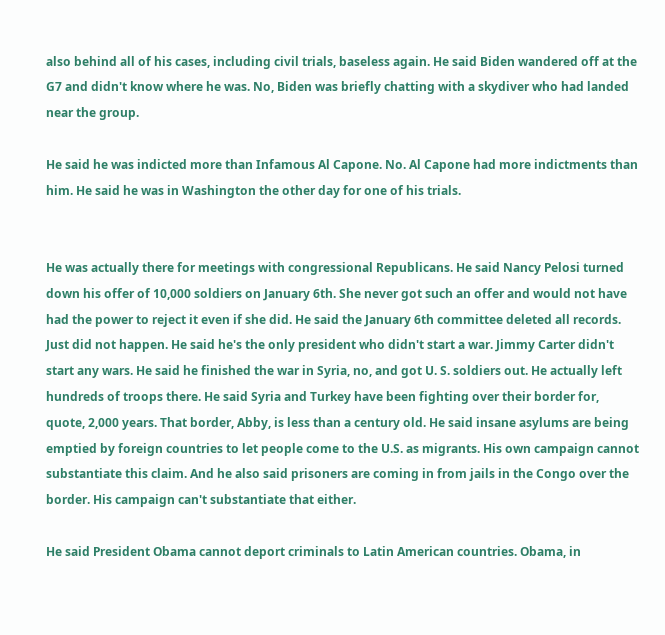also behind all of his cases, including civil trials, baseless again. He said Biden wandered off at the G7 and didn't know where he was. No, Biden was briefly chatting with a skydiver who had landed near the group.

He said he was indicted more than Infamous Al Capone. No. Al Capone had more indictments than him. He said he was in Washington the other day for one of his trials.


He was actually there for meetings with congressional Republicans. He said Nancy Pelosi turned down his offer of 10,000 soldiers on January 6th. She never got such an offer and would not have had the power to reject it even if she did. He said the January 6th committee deleted all records. Just did not happen. He said he's the only president who didn't start a war. Jimmy Carter didn't start any wars. He said he finished the war in Syria, no, and got U. S. soldiers out. He actually left hundreds of troops there. He said Syria and Turkey have been fighting over their border for, quote, 2,000 years. That border, Abby, is less than a century old. He said insane asylums are being emptied by foreign countries to let people come to the U.S. as migrants. His own campaign cannot substantiate this claim. And he also said prisoners are coming in from jails in the Congo over the border. His campaign can't substantiate that either.

He said President Obama cannot deport criminals to Latin American countries. Obama, in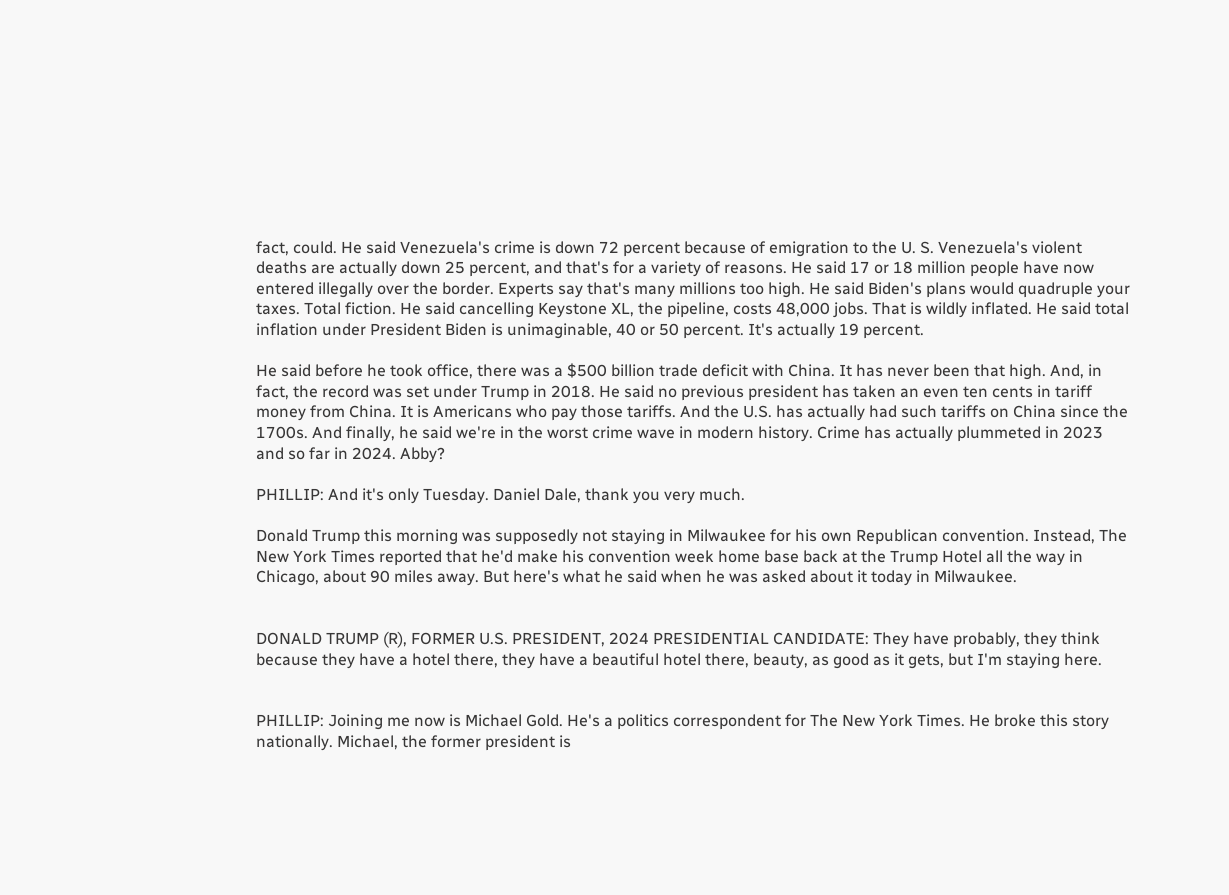fact, could. He said Venezuela's crime is down 72 percent because of emigration to the U. S. Venezuela's violent deaths are actually down 25 percent, and that's for a variety of reasons. He said 17 or 18 million people have now entered illegally over the border. Experts say that's many millions too high. He said Biden's plans would quadruple your taxes. Total fiction. He said cancelling Keystone XL, the pipeline, costs 48,000 jobs. That is wildly inflated. He said total inflation under President Biden is unimaginable, 40 or 50 percent. It's actually 19 percent.

He said before he took office, there was a $500 billion trade deficit with China. It has never been that high. And, in fact, the record was set under Trump in 2018. He said no previous president has taken an even ten cents in tariff money from China. It is Americans who pay those tariffs. And the U.S. has actually had such tariffs on China since the 1700s. And finally, he said we're in the worst crime wave in modern history. Crime has actually plummeted in 2023 and so far in 2024. Abby?

PHILLIP: And it's only Tuesday. Daniel Dale, thank you very much.

Donald Trump this morning was supposedly not staying in Milwaukee for his own Republican convention. Instead, The New York Times reported that he'd make his convention week home base back at the Trump Hotel all the way in Chicago, about 90 miles away. But here's what he said when he was asked about it today in Milwaukee.


DONALD TRUMP (R), FORMER U.S. PRESIDENT, 2024 PRESIDENTIAL CANDIDATE: They have probably, they think because they have a hotel there, they have a beautiful hotel there, beauty, as good as it gets, but I'm staying here.


PHILLIP: Joining me now is Michael Gold. He's a politics correspondent for The New York Times. He broke this story nationally. Michael, the former president is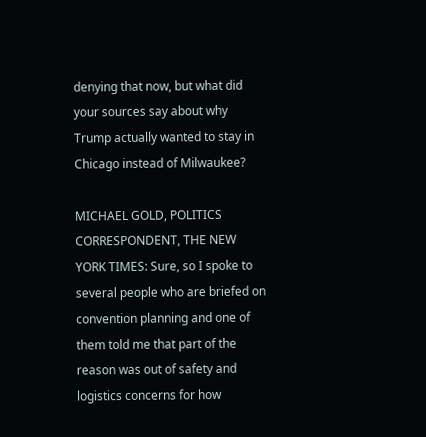denying that now, but what did your sources say about why Trump actually wanted to stay in Chicago instead of Milwaukee?

MICHAEL GOLD, POLITICS CORRESPONDENT, THE NEW YORK TIMES: Sure, so I spoke to several people who are briefed on convention planning and one of them told me that part of the reason was out of safety and logistics concerns for how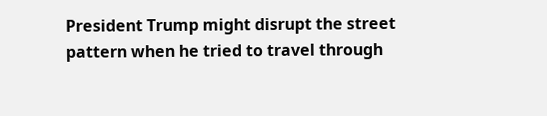President Trump might disrupt the street pattern when he tried to travel through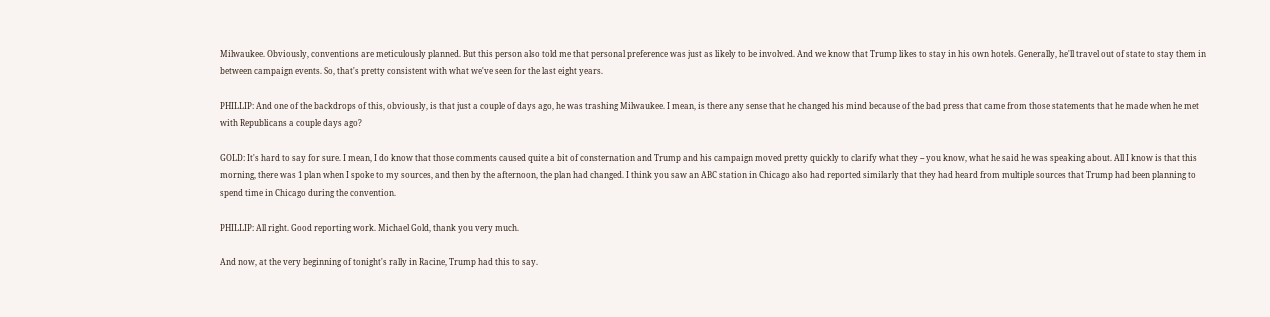Milwaukee. Obviously, conventions are meticulously planned. But this person also told me that personal preference was just as likely to be involved. And we know that Trump likes to stay in his own hotels. Generally, he'll travel out of state to stay them in between campaign events. So, that's pretty consistent with what we've seen for the last eight years.

PHILLIP: And one of the backdrops of this, obviously, is that just a couple of days ago, he was trashing Milwaukee. I mean, is there any sense that he changed his mind because of the bad press that came from those statements that he made when he met with Republicans a couple days ago?

GOLD: It's hard to say for sure. I mean, I do know that those comments caused quite a bit of consternation and Trump and his campaign moved pretty quickly to clarify what they -- you know, what he said he was speaking about. All I know is that this morning, there was 1 plan when I spoke to my sources, and then by the afternoon, the plan had changed. I think you saw an ABC station in Chicago also had reported similarly that they had heard from multiple sources that Trump had been planning to spend time in Chicago during the convention.

PHILLIP: All right. Good reporting work. Michael Gold, thank you very much.

And now, at the very beginning of tonight's rally in Racine, Trump had this to say.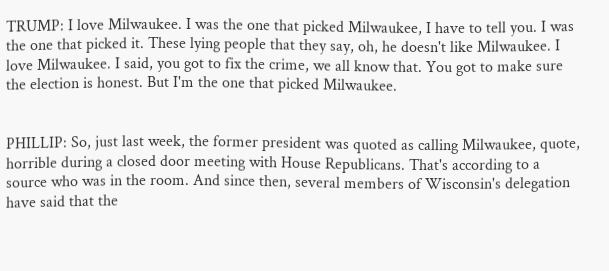TRUMP: I love Milwaukee. I was the one that picked Milwaukee, I have to tell you. I was the one that picked it. These lying people that they say, oh, he doesn't like Milwaukee. I love Milwaukee. I said, you got to fix the crime, we all know that. You got to make sure the election is honest. But I'm the one that picked Milwaukee.


PHILLIP: So, just last week, the former president was quoted as calling Milwaukee, quote, horrible during a closed door meeting with House Republicans. That's according to a source who was in the room. And since then, several members of Wisconsin's delegation have said that the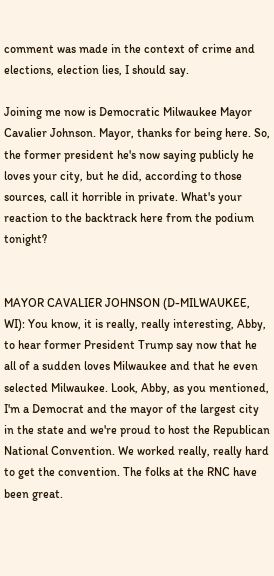comment was made in the context of crime and elections, election lies, I should say.

Joining me now is Democratic Milwaukee Mayor Cavalier Johnson. Mayor, thanks for being here. So, the former president he's now saying publicly he loves your city, but he did, according to those sources, call it horrible in private. What's your reaction to the backtrack here from the podium tonight?


MAYOR CAVALIER JOHNSON (D-MILWAUKEE, WI): You know, it is really, really interesting, Abby, to hear former President Trump say now that he all of a sudden loves Milwaukee and that he even selected Milwaukee. Look, Abby, as you mentioned, I'm a Democrat and the mayor of the largest city in the state and we're proud to host the Republican National Convention. We worked really, really hard to get the convention. The folks at the RNC have been great.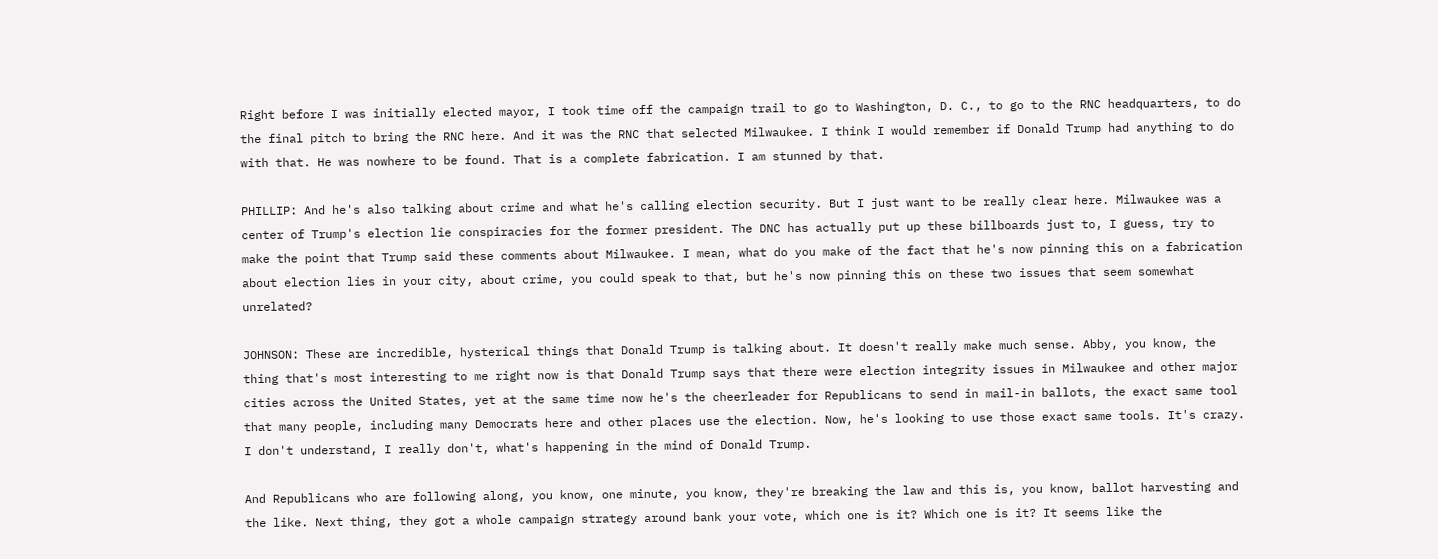Right before I was initially elected mayor, I took time off the campaign trail to go to Washington, D. C., to go to the RNC headquarters, to do the final pitch to bring the RNC here. And it was the RNC that selected Milwaukee. I think I would remember if Donald Trump had anything to do with that. He was nowhere to be found. That is a complete fabrication. I am stunned by that.

PHILLIP: And he's also talking about crime and what he's calling election security. But I just want to be really clear here. Milwaukee was a center of Trump's election lie conspiracies for the former president. The DNC has actually put up these billboards just to, I guess, try to make the point that Trump said these comments about Milwaukee. I mean, what do you make of the fact that he's now pinning this on a fabrication about election lies in your city, about crime, you could speak to that, but he's now pinning this on these two issues that seem somewhat unrelated?

JOHNSON: These are incredible, hysterical things that Donald Trump is talking about. It doesn't really make much sense. Abby, you know, the thing that's most interesting to me right now is that Donald Trump says that there were election integrity issues in Milwaukee and other major cities across the United States, yet at the same time now he's the cheerleader for Republicans to send in mail-in ballots, the exact same tool that many people, including many Democrats here and other places use the election. Now, he's looking to use those exact same tools. It's crazy. I don't understand, I really don't, what's happening in the mind of Donald Trump.

And Republicans who are following along, you know, one minute, you know, they're breaking the law and this is, you know, ballot harvesting and the like. Next thing, they got a whole campaign strategy around bank your vote, which one is it? Which one is it? It seems like the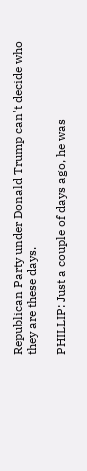Republican Party under Donald Trump can't decide who they are these days.

PHILLIP: Just a couple of days ago, he was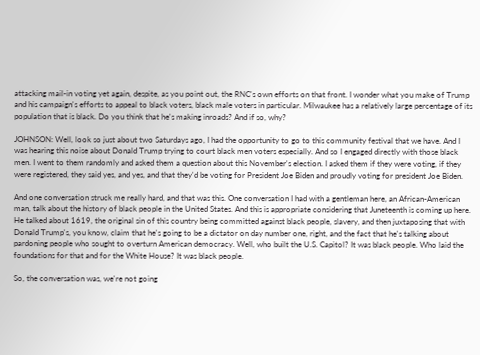attacking mail-in voting yet again, despite, as you point out, the RNC's own efforts on that front. I wonder what you make of Trump and his campaign's efforts to appeal to black voters, black male voters in particular. Milwaukee has a relatively large percentage of its population that is black. Do you think that he's making inroads? And if so, why?

JOHNSON: Well, look so just about two Saturdays ago, I had the opportunity to go to this community festival that we have. And I was hearing this noise about Donald Trump trying to court black men voters especially. And so I engaged directly with those black men. I went to them randomly and asked them a question about this November's election. I asked them if they were voting, if they were registered, they said yes, and yes, and that they'd be voting for President Joe Biden and proudly voting for president Joe Biden.

And one conversation struck me really hard, and that was this. One conversation I had with a gentleman here, an African-American man, talk about the history of black people in the United States. And this is appropriate considering that Juneteenth is coming up here. He talked about 1619, the original sin of this country being committed against black people, slavery, and then juxtaposing that with Donald Trump's, you know, claim that he's going to be a dictator on day number one, right, and the fact that he's talking about pardoning people who sought to overturn American democracy. Well, who built the U.S. Capitol? It was black people. Who laid the foundations for that and for the White House? It was black people.

So, the conversation was, we're not going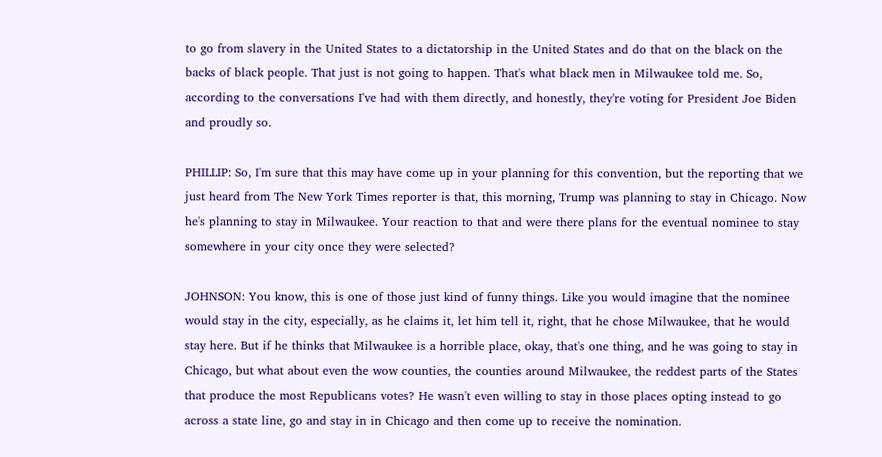to go from slavery in the United States to a dictatorship in the United States and do that on the black on the backs of black people. That just is not going to happen. That's what black men in Milwaukee told me. So, according to the conversations I've had with them directly, and honestly, they're voting for President Joe Biden and proudly so.

PHILLIP: So, I'm sure that this may have come up in your planning for this convention, but the reporting that we just heard from The New York Times reporter is that, this morning, Trump was planning to stay in Chicago. Now he's planning to stay in Milwaukee. Your reaction to that and were there plans for the eventual nominee to stay somewhere in your city once they were selected?

JOHNSON: You know, this is one of those just kind of funny things. Like you would imagine that the nominee would stay in the city, especially, as he claims it, let him tell it, right, that he chose Milwaukee, that he would stay here. But if he thinks that Milwaukee is a horrible place, okay, that's one thing, and he was going to stay in Chicago, but what about even the wow counties, the counties around Milwaukee, the reddest parts of the States that produce the most Republicans votes? He wasn't even willing to stay in those places opting instead to go across a state line, go and stay in in Chicago and then come up to receive the nomination.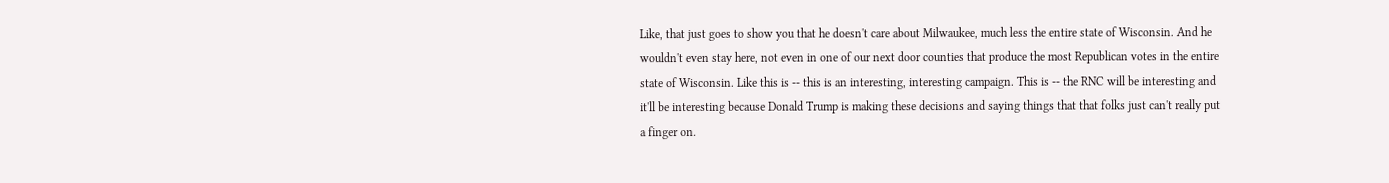Like, that just goes to show you that he doesn't care about Milwaukee, much less the entire state of Wisconsin. And he wouldn't even stay here, not even in one of our next door counties that produce the most Republican votes in the entire state of Wisconsin. Like this is -- this is an interesting, interesting campaign. This is -- the RNC will be interesting and it'll be interesting because Donald Trump is making these decisions and saying things that that folks just can't really put a finger on.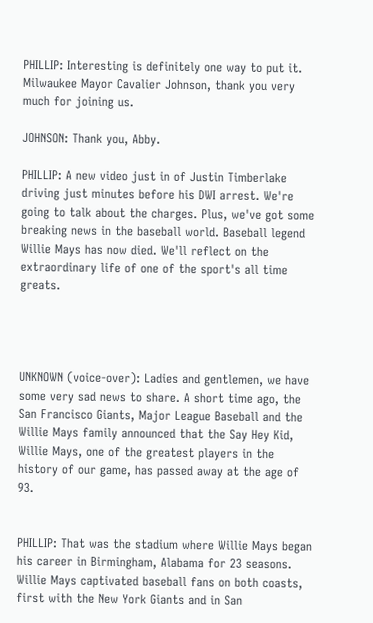PHILLIP: Interesting is definitely one way to put it. Milwaukee Mayor Cavalier Johnson, thank you very much for joining us.

JOHNSON: Thank you, Abby.

PHILLIP: A new video just in of Justin Timberlake driving just minutes before his DWI arrest. We're going to talk about the charges. Plus, we've got some breaking news in the baseball world. Baseball legend Willie Mays has now died. We'll reflect on the extraordinary life of one of the sport's all time greats.




UNKNOWN (voice-over): Ladies and gentlemen, we have some very sad news to share. A short time ago, the San Francisco Giants, Major League Baseball and the Willie Mays family announced that the Say Hey Kid, Willie Mays, one of the greatest players in the history of our game, has passed away at the age of 93.


PHILLIP: That was the stadium where Willie Mays began his career in Birmingham, Alabama for 23 seasons. Willie Mays captivated baseball fans on both coasts, first with the New York Giants and in San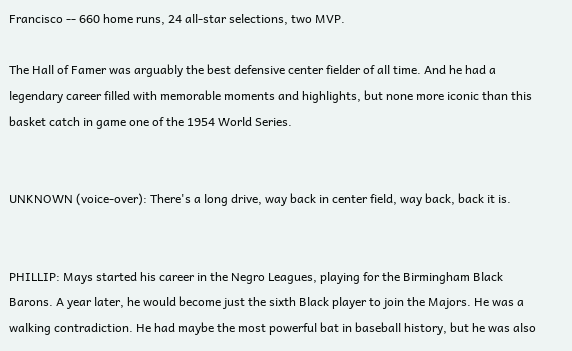Francisco -- 660 home runs, 24 all-star selections, two MVP.

The Hall of Famer was arguably the best defensive center fielder of all time. And he had a legendary career filled with memorable moments and highlights, but none more iconic than this basket catch in game one of the 1954 World Series.


UNKNOWN (voice-over): There's a long drive, way back in center field, way back, back it is.


PHILLIP: Mays started his career in the Negro Leagues, playing for the Birmingham Black Barons. A year later, he would become just the sixth Black player to join the Majors. He was a walking contradiction. He had maybe the most powerful bat in baseball history, but he was also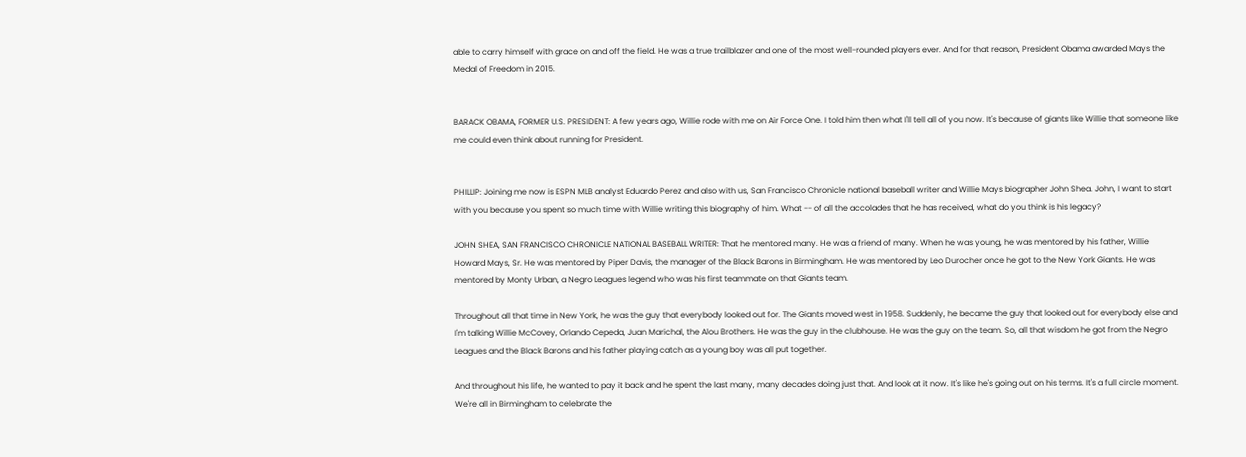able to carry himself with grace on and off the field. He was a true trailblazer and one of the most well-rounded players ever. And for that reason, President Obama awarded Mays the Medal of Freedom in 2015.


BARACK OBAMA, FORMER U.S. PRESIDENT: A few years ago, Willie rode with me on Air Force One. I told him then what I'll tell all of you now. It's because of giants like Willie that someone like me could even think about running for President.


PHILLIP: Joining me now is ESPN MLB analyst Eduardo Perez and also with us, San Francisco Chronicle national baseball writer and Willie Mays biographer John Shea. John, I want to start with you because you spent so much time with Willie writing this biography of him. What -- of all the accolades that he has received, what do you think is his legacy?

JOHN SHEA, SAN FRANCISCO CHRONICLE NATIONAL BASEBALL WRITER: That he mentored many. He was a friend of many. When he was young, he was mentored by his father, Willie Howard Mays, Sr. He was mentored by Piper Davis, the manager of the Black Barons in Birmingham. He was mentored by Leo Durocher once he got to the New York Giants. He was mentored by Monty Urban, a Negro Leagues legend who was his first teammate on that Giants team.

Throughout all that time in New York, he was the guy that everybody looked out for. The Giants moved west in 1958. Suddenly, he became the guy that looked out for everybody else and I'm talking Willie McCovey, Orlando Cepeda, Juan Marichal, the Alou Brothers. He was the guy in the clubhouse. He was the guy on the team. So, all that wisdom he got from the Negro Leagues and the Black Barons and his father playing catch as a young boy was all put together.

And throughout his life, he wanted to pay it back and he spent the last many, many decades doing just that. And look at it now. It's like he's going out on his terms. It's a full circle moment. We're all in Birmingham to celebrate the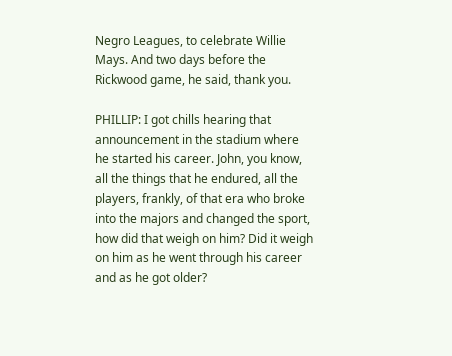Negro Leagues, to celebrate Willie Mays. And two days before the Rickwood game, he said, thank you.

PHILLIP: I got chills hearing that announcement in the stadium where he started his career. John, you know, all the things that he endured, all the players, frankly, of that era who broke into the majors and changed the sport, how did that weigh on him? Did it weigh on him as he went through his career and as he got older?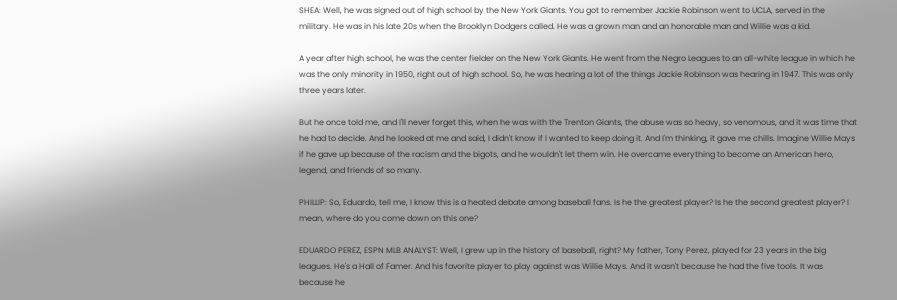SHEA: Well, he was signed out of high school by the New York Giants. You got to remember Jackie Robinson went to UCLA, served in the military. He was in his late 20s when the Brooklyn Dodgers called. He was a grown man and an honorable man and Willie was a kid.

A year after high school, he was the center fielder on the New York Giants. He went from the Negro Leagues to an all-white league in which he was the only minority in 1950, right out of high school. So, he was hearing a lot of the things Jackie Robinson was hearing in 1947. This was only three years later.

But he once told me, and I'll never forget this, when he was with the Trenton Giants, the abuse was so heavy, so venomous, and it was time that he had to decide. And he looked at me and said, I didn't know if I wanted to keep doing it. And I'm thinking, it gave me chills. Imagine Willie Mays if he gave up because of the racism and the bigots, and he wouldn't let them win. He overcame everything to become an American hero, legend, and friends of so many.

PHILLIP: So, Eduardo, tell me, I know this is a heated debate among baseball fans. Is he the greatest player? Is he the second greatest player? I mean, where do you come down on this one?

EDUARDO PEREZ, ESPN MLB ANALYST: Well, I grew up in the history of baseball, right? My father, Tony Perez, played for 23 years in the big leagues. He's a Hall of Famer. And his favorite player to play against was Willie Mays. And it wasn't because he had the five tools. It was because he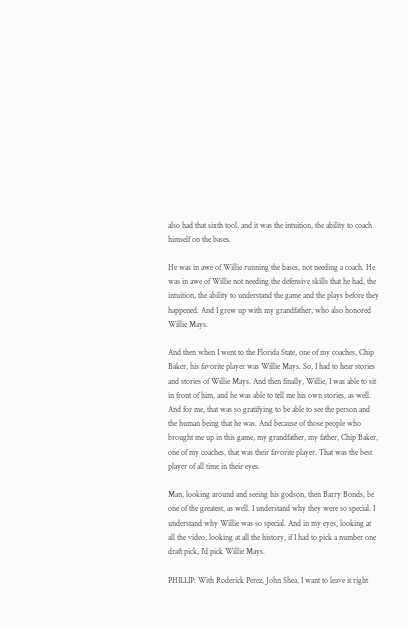also had that sixth tool, and it was the intuition, the ability to coach himself on the bases.

He was in awe of Willie running the bases, not needing a coach. He was in awe of Willie not needing the defensive skills that he had, the intuition, the ability to understand the game and the plays before they happened. And I grew up with my grandfather, who also honored Willie Mays.

And then when I went to the Florida State, one of my coaches, Chip Baker, his favorite player was Willie Mays. So, I had to hear stories and stories of Willie Mays. And then finally, Willie, I was able to sit in front of him, and he was able to tell me his own stories, as well. And for me, that was so gratifying to be able to see the person and the human being that he was. And because of those people who brought me up in this game, my grandfather, my father, Chip Baker, one of my coaches, that was their favorite player. That was the best player of all time in their eyes.

Man, looking around and seeing his godson, then Barry Bonds, be one of the greatest, as well. I understand why they were so special. I understand why Willie was so special. And in my eyes, looking at all the video, looking at all the history, if I had to pick a number one draft pick, I'd pick Willie Mays.

PHILLIP: With Roderick Perez, John Shea, I want to leave it right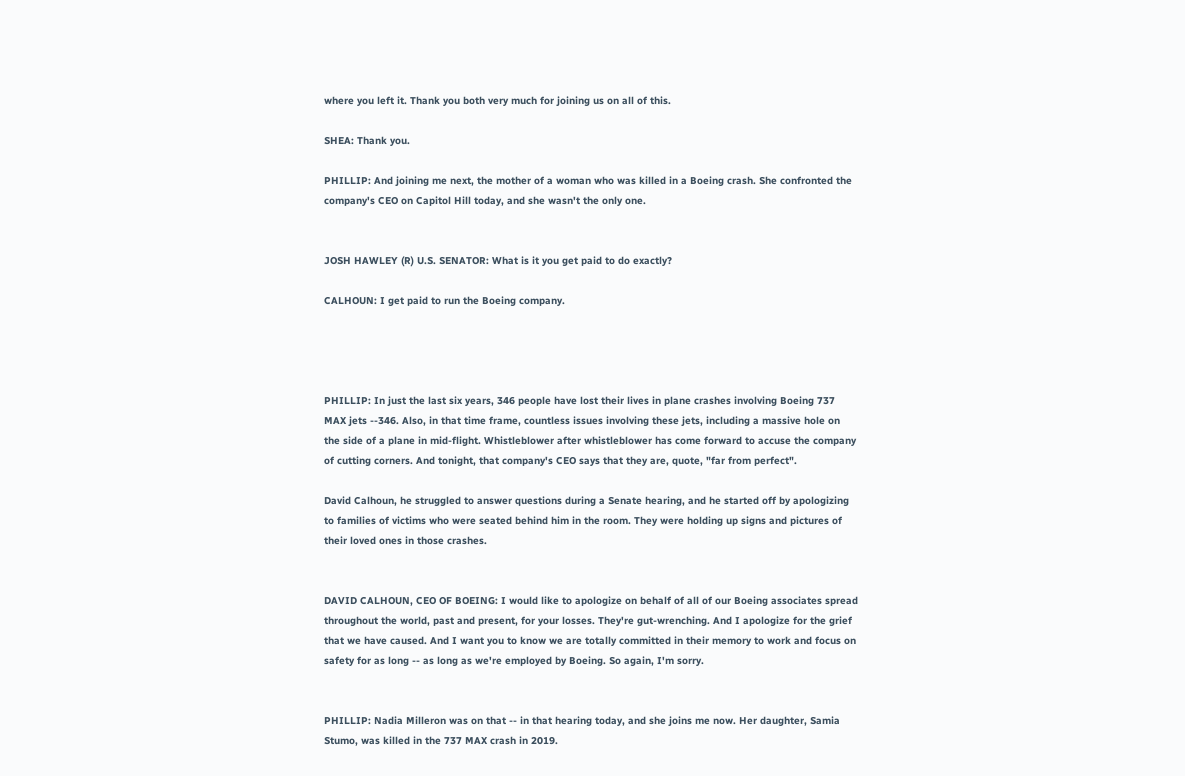where you left it. Thank you both very much for joining us on all of this.

SHEA: Thank you.

PHILLIP: And joining me next, the mother of a woman who was killed in a Boeing crash. She confronted the company's CEO on Capitol Hill today, and she wasn't the only one.


JOSH HAWLEY (R) U.S. SENATOR: What is it you get paid to do exactly?

CALHOUN: I get paid to run the Boeing company.




PHILLIP: In just the last six years, 346 people have lost their lives in plane crashes involving Boeing 737 MAX jets --346. Also, in that time frame, countless issues involving these jets, including a massive hole on the side of a plane in mid-flight. Whistleblower after whistleblower has come forward to accuse the company of cutting corners. And tonight, that company's CEO says that they are, quote, "far from perfect".

David Calhoun, he struggled to answer questions during a Senate hearing, and he started off by apologizing to families of victims who were seated behind him in the room. They were holding up signs and pictures of their loved ones in those crashes.


DAVID CALHOUN, CEO OF BOEING: I would like to apologize on behalf of all of our Boeing associates spread throughout the world, past and present, for your losses. They're gut-wrenching. And I apologize for the grief that we have caused. And I want you to know we are totally committed in their memory to work and focus on safety for as long -- as long as we're employed by Boeing. So again, I'm sorry.


PHILLIP: Nadia Milleron was on that -- in that hearing today, and she joins me now. Her daughter, Samia Stumo, was killed in the 737 MAX crash in 2019.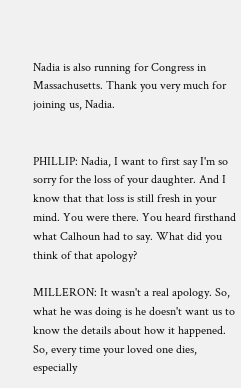Nadia is also running for Congress in Massachusetts. Thank you very much for joining us, Nadia.


PHILLIP: Nadia, I want to first say I'm so sorry for the loss of your daughter. And I know that that loss is still fresh in your mind. You were there. You heard firsthand what Calhoun had to say. What did you think of that apology?

MILLERON: It wasn't a real apology. So, what he was doing is he doesn't want us to know the details about how it happened. So, every time your loved one dies, especially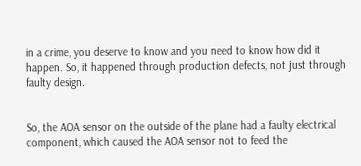in a crime, you deserve to know and you need to know how did it happen. So, it happened through production defects, not just through faulty design.


So, the AOA sensor on the outside of the plane had a faulty electrical component, which caused the AOA sensor not to feed the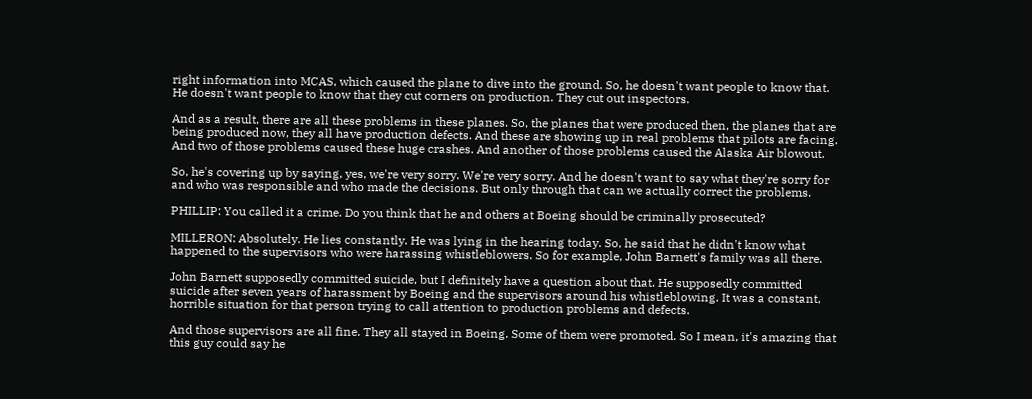right information into MCAS, which caused the plane to dive into the ground. So, he doesn't want people to know that. He doesn't want people to know that they cut corners on production. They cut out inspectors.

And as a result, there are all these problems in these planes. So, the planes that were produced then, the planes that are being produced now, they all have production defects. And these are showing up in real problems that pilots are facing. And two of those problems caused these huge crashes. And another of those problems caused the Alaska Air blowout.

So, he's covering up by saying, yes, we're very sorry. We're very sorry. And he doesn't want to say what they're sorry for and who was responsible and who made the decisions. But only through that can we actually correct the problems.

PHILLIP: You called it a crime. Do you think that he and others at Boeing should be criminally prosecuted?

MILLERON: Absolutely. He lies constantly. He was lying in the hearing today. So, he said that he didn't know what happened to the supervisors who were harassing whistleblowers. So for example, John Barnett's family was all there.

John Barnett supposedly committed suicide, but I definitely have a question about that. He supposedly committed suicide after seven years of harassment by Boeing and the supervisors around his whistleblowing. It was a constant, horrible situation for that person trying to call attention to production problems and defects.

And those supervisors are all fine. They all stayed in Boeing. Some of them were promoted. So I mean, it's amazing that this guy could say he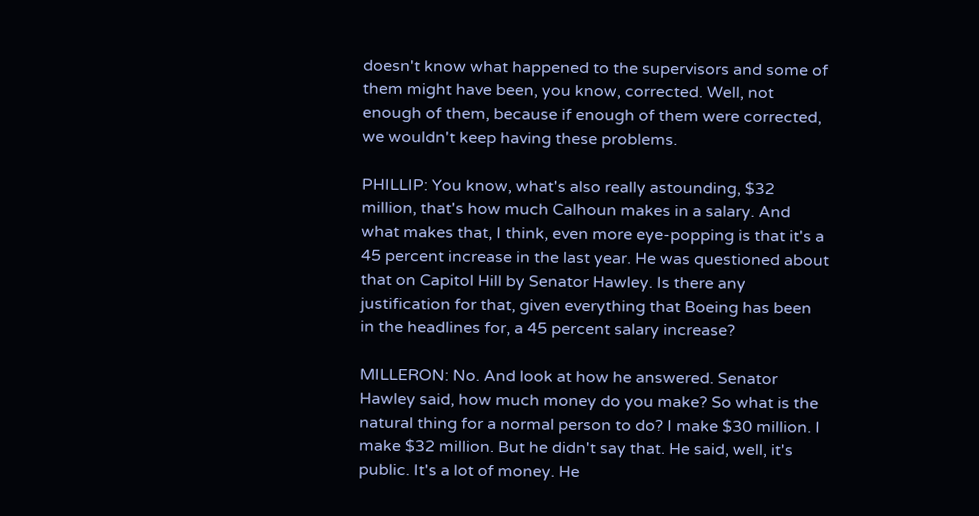doesn't know what happened to the supervisors and some of them might have been, you know, corrected. Well, not enough of them, because if enough of them were corrected, we wouldn't keep having these problems.

PHILLIP: You know, what's also really astounding, $32 million, that's how much Calhoun makes in a salary. And what makes that, I think, even more eye-popping is that it's a 45 percent increase in the last year. He was questioned about that on Capitol Hill by Senator Hawley. Is there any justification for that, given everything that Boeing has been in the headlines for, a 45 percent salary increase?

MILLERON: No. And look at how he answered. Senator Hawley said, how much money do you make? So what is the natural thing for a normal person to do? I make $30 million. I make $32 million. But he didn't say that. He said, well, it's public. It's a lot of money. He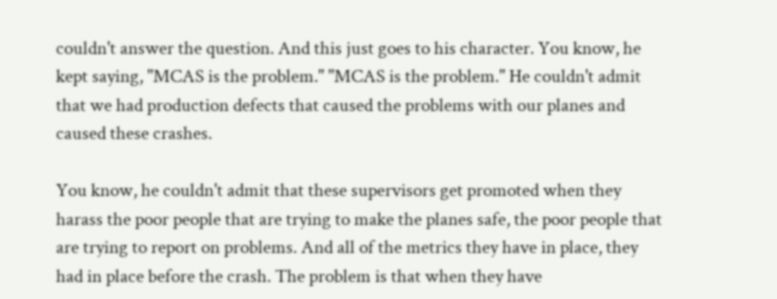couldn't answer the question. And this just goes to his character. You know, he kept saying, "MCAS is the problem." "MCAS is the problem." He couldn't admit that we had production defects that caused the problems with our planes and caused these crashes.

You know, he couldn't admit that these supervisors get promoted when they harass the poor people that are trying to make the planes safe, the poor people that are trying to report on problems. And all of the metrics they have in place, they had in place before the crash. The problem is that when they have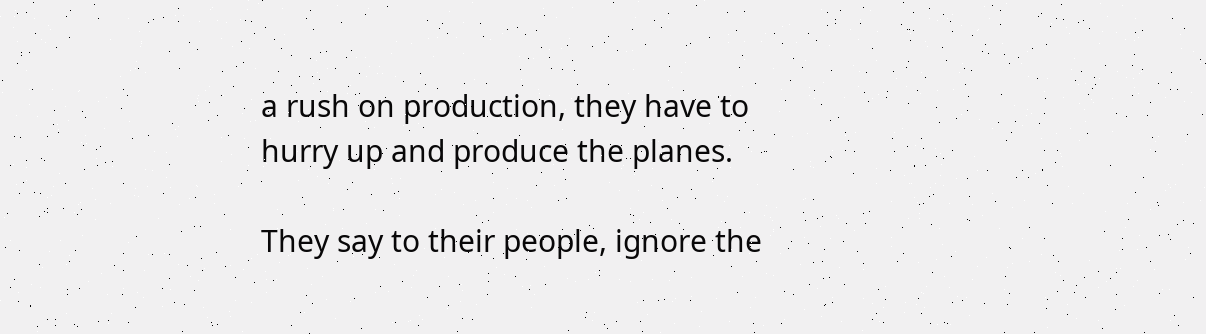a rush on production, they have to hurry up and produce the planes.

They say to their people, ignore the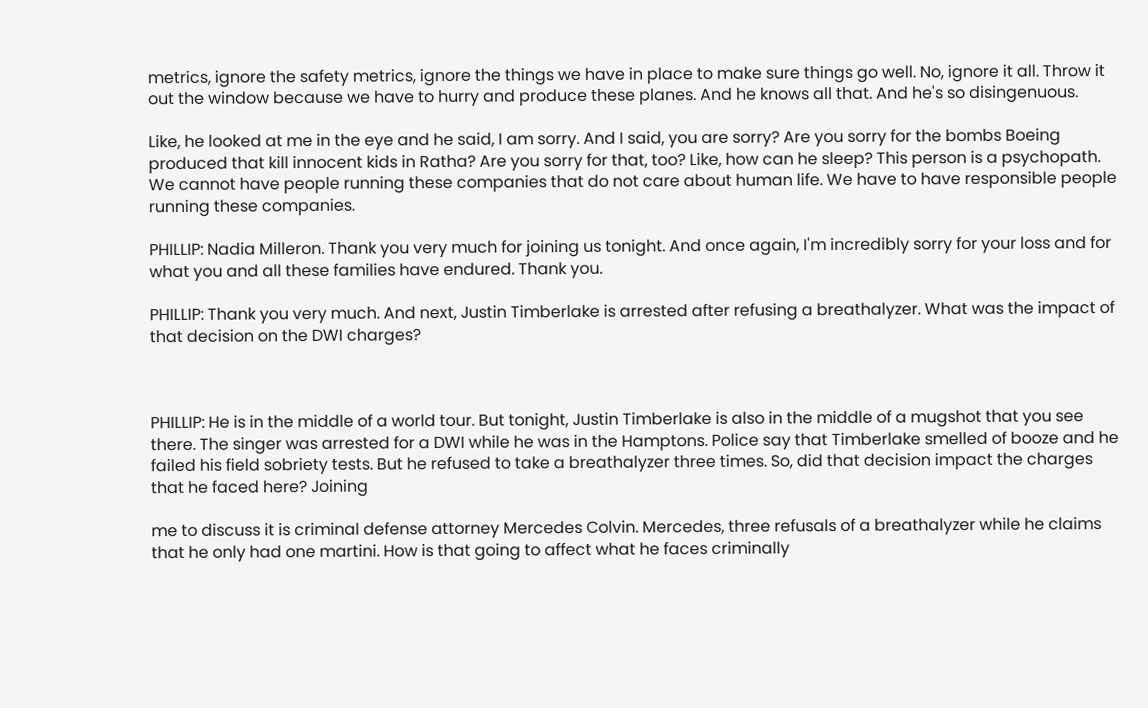metrics, ignore the safety metrics, ignore the things we have in place to make sure things go well. No, ignore it all. Throw it out the window because we have to hurry and produce these planes. And he knows all that. And he's so disingenuous.

Like, he looked at me in the eye and he said, I am sorry. And I said, you are sorry? Are you sorry for the bombs Boeing produced that kill innocent kids in Ratha? Are you sorry for that, too? Like, how can he sleep? This person is a psychopath. We cannot have people running these companies that do not care about human life. We have to have responsible people running these companies.

PHILLIP: Nadia Milleron. Thank you very much for joining us tonight. And once again, I'm incredibly sorry for your loss and for what you and all these families have endured. Thank you.

PHILLIP: Thank you very much. And next, Justin Timberlake is arrested after refusing a breathalyzer. What was the impact of that decision on the DWI charges?



PHILLIP: He is in the middle of a world tour. But tonight, Justin Timberlake is also in the middle of a mugshot that you see there. The singer was arrested for a DWI while he was in the Hamptons. Police say that Timberlake smelled of booze and he failed his field sobriety tests. But he refused to take a breathalyzer three times. So, did that decision impact the charges that he faced here? Joining

me to discuss it is criminal defense attorney Mercedes Colvin. Mercedes, three refusals of a breathalyzer while he claims that he only had one martini. How is that going to affect what he faces criminally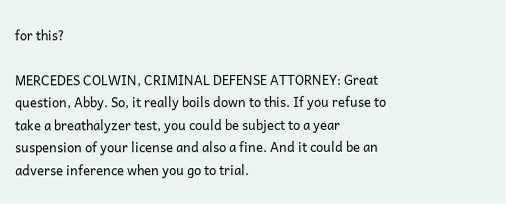for this?

MERCEDES COLWIN, CRIMINAL DEFENSE ATTORNEY: Great question, Abby. So, it really boils down to this. If you refuse to take a breathalyzer test, you could be subject to a year suspension of your license and also a fine. And it could be an adverse inference when you go to trial.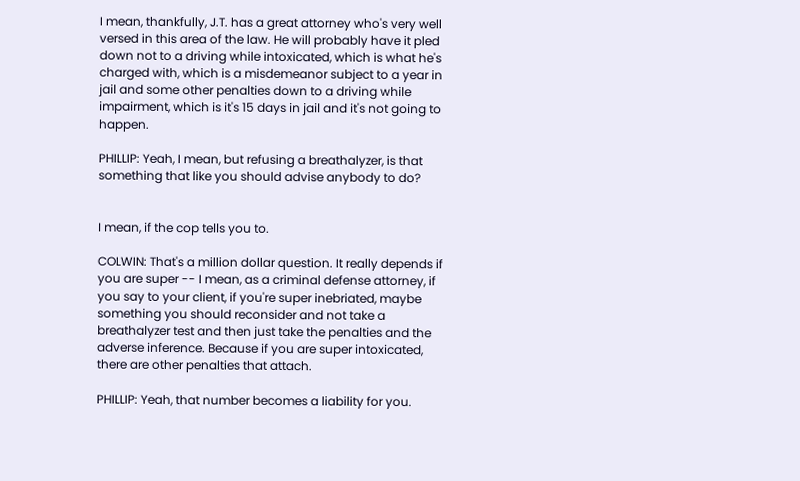I mean, thankfully, J.T. has a great attorney who's very well versed in this area of the law. He will probably have it pled down not to a driving while intoxicated, which is what he's charged with, which is a misdemeanor subject to a year in jail and some other penalties down to a driving while impairment, which is it's 15 days in jail and it's not going to happen.

PHILLIP: Yeah, I mean, but refusing a breathalyzer, is that something that like you should advise anybody to do?


I mean, if the cop tells you to.

COLWIN: That's a million dollar question. It really depends if you are super -- I mean, as a criminal defense attorney, if you say to your client, if you're super inebriated, maybe something you should reconsider and not take a breathalyzer test and then just take the penalties and the adverse inference. Because if you are super intoxicated, there are other penalties that attach.

PHILLIP: Yeah, that number becomes a liability for you.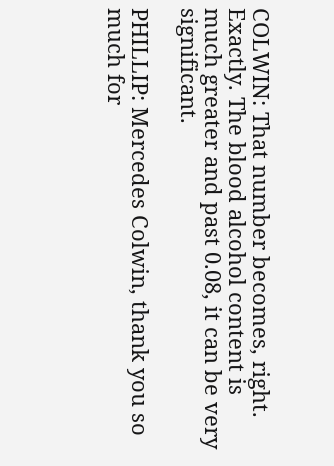COLWIN: That number becomes, right. Exactly. The blood alcohol content is much greater and past 0.08, it can be very significant.

PHILLIP: Mercedes Colwin, thank you so much for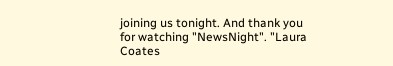joining us tonight. And thank you for watching "NewsNight". "Laura Coates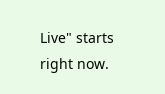Live" starts right now.